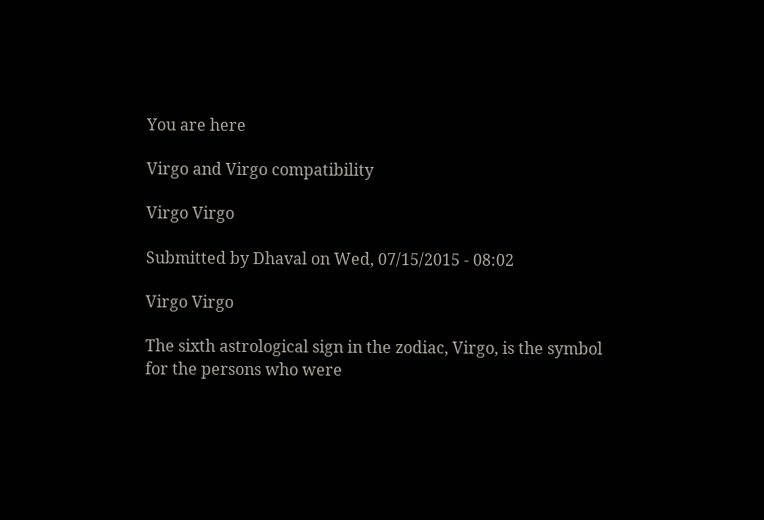You are here

Virgo and Virgo compatibility

Virgo Virgo

Submitted by Dhaval on Wed, 07/15/2015 - 08:02

Virgo Virgo

The sixth astrological sign in the zodiac, Virgo, is the symbol for the persons who were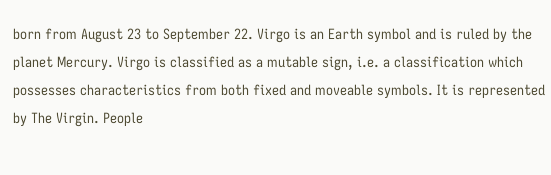born from August 23 to September 22. Virgo is an Earth symbol and is ruled by the planet Mercury. Virgo is classified as a mutable sign, i.e. a classification which possesses characteristics from both fixed and moveable symbols. It is represented by The Virgin. People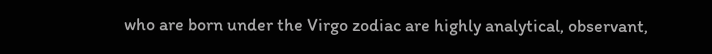who are born under the Virgo zodiac are highly analytical, observant,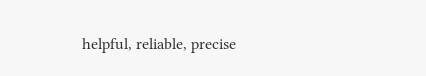helpful, reliable, precise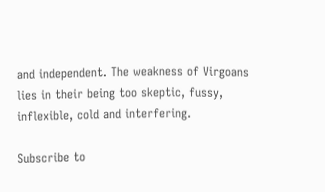and independent. The weakness of Virgoans lies in their being too skeptic, fussy, inflexible, cold and interfering.

Subscribe to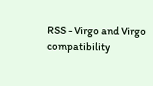RSS - Virgo and Virgo compatibility